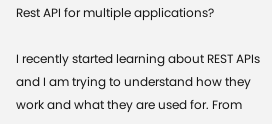Rest API for multiple applications?

I recently started learning about REST APIs and I am trying to understand how they work and what they are used for. From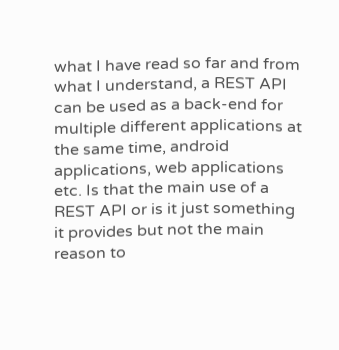what I have read so far and from what I understand, a REST API can be used as a back-end for multiple different applications at the same time, android applications, web applications etc. Is that the main use of a REST API or is it just something it provides but not the main reason to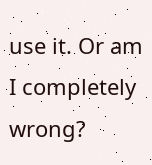use it. Or am I completely wrong?